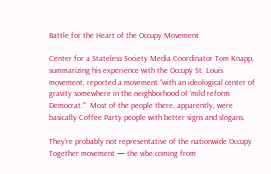Battle for the Heart of the Occupy Movement

Center for a Stateless Society Media Coordinator Tom Knapp, summarizing his experience with the Occupy St. Louis movement, reported a movement “with an ideological center of gravity somewhere in the neighborhood of ‘mild reform Democrat.'”  Most of the people there, apparently, were basically Coffee Party people with better signs and slogans.

They’re probably not representative of the nationwide Occupy Together movement — the vibe coming from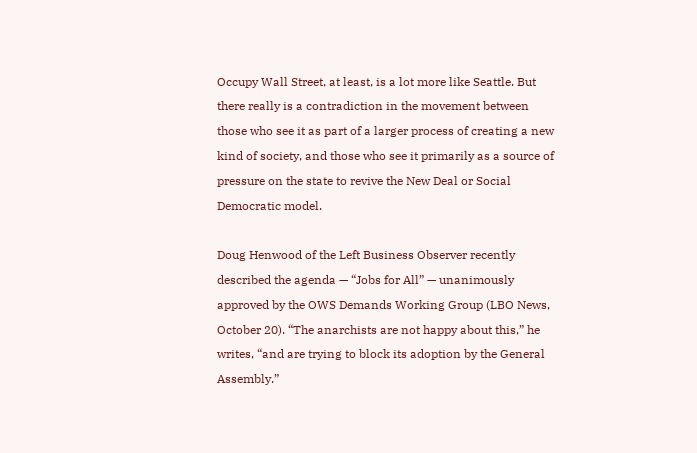Occupy Wall Street, at least, is a lot more like Seattle. But there really is a contradiction in the movement between those who see it as part of a larger process of creating a new kind of society, and those who see it primarily as a source of pressure on the state to revive the New Deal or Social Democratic model.

Doug Henwood of the Left Business Observer recently described the agenda — “Jobs for All” — unanimously approved by the OWS Demands Working Group (LBO News, October 20). “The anarchists are not happy about this,” he writes, “and are trying to block its adoption by the General Assembly.”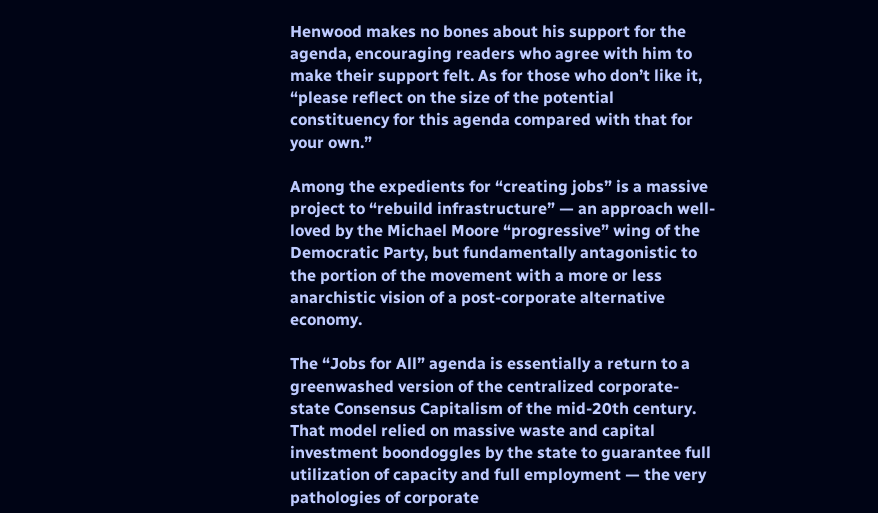Henwood makes no bones about his support for the agenda, encouraging readers who agree with him to make their support felt. As for those who don’t like it, “please reflect on the size of the potential constituency for this agenda compared with that for your own.”

Among the expedients for “creating jobs” is a massive project to “rebuild infrastructure” — an approach well-loved by the Michael Moore “progressive” wing of the Democratic Party, but fundamentally antagonistic to the portion of the movement with a more or less anarchistic vision of a post-corporate alternative economy.

The “Jobs for All” agenda is essentially a return to a greenwashed version of the centralized corporate-state Consensus Capitalism of the mid-20th century. That model relied on massive waste and capital investment boondoggles by the state to guarantee full utilization of capacity and full employment — the very pathologies of corporate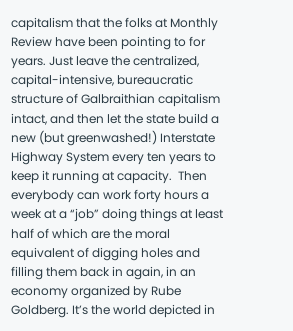capitalism that the folks at Monthly Review have been pointing to for years. Just leave the centralized, capital-intensive, bureaucratic structure of Galbraithian capitalism intact, and then let the state build a new (but greenwashed!) Interstate Highway System every ten years to keep it running at capacity.  Then everybody can work forty hours a week at a “job” doing things at least half of which are the moral equivalent of digging holes and filling them back in again, in an economy organized by Rube Goldberg. It’s the world depicted in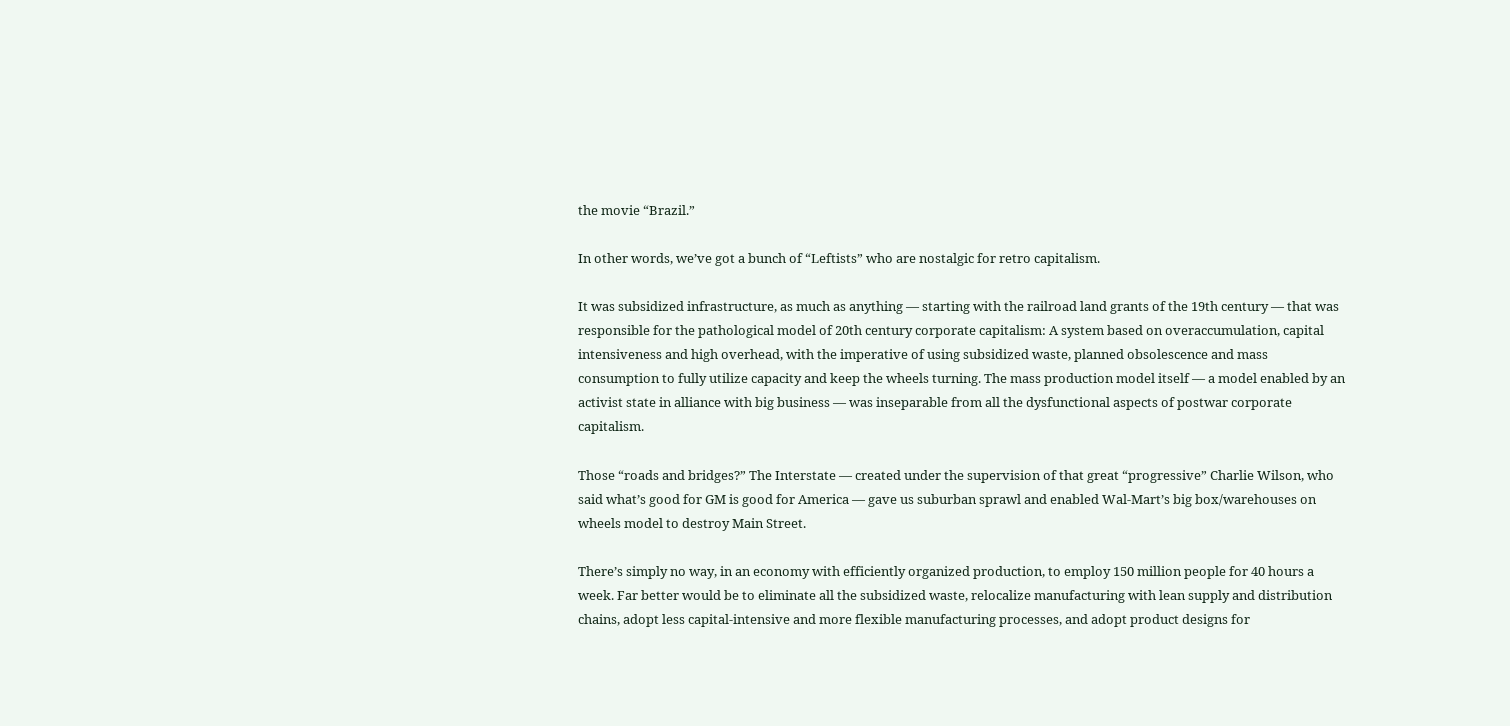the movie “Brazil.”

In other words, we’ve got a bunch of “Leftists” who are nostalgic for retro capitalism.

It was subsidized infrastructure, as much as anything — starting with the railroad land grants of the 19th century — that was responsible for the pathological model of 20th century corporate capitalism: A system based on overaccumulation, capital intensiveness and high overhead, with the imperative of using subsidized waste, planned obsolescence and mass consumption to fully utilize capacity and keep the wheels turning. The mass production model itself — a model enabled by an activist state in alliance with big business — was inseparable from all the dysfunctional aspects of postwar corporate capitalism.

Those “roads and bridges?” The Interstate — created under the supervision of that great “progressive” Charlie Wilson, who said what’s good for GM is good for America — gave us suburban sprawl and enabled Wal-Mart’s big box/warehouses on wheels model to destroy Main Street.

There’s simply no way, in an economy with efficiently organized production, to employ 150 million people for 40 hours a week. Far better would be to eliminate all the subsidized waste, relocalize manufacturing with lean supply and distribution chains, adopt less capital-intensive and more flexible manufacturing processes, and adopt product designs for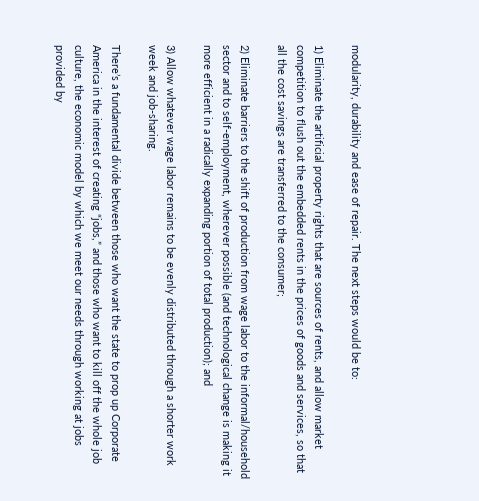modularity, durability and ease of repair. The next steps would be to:

1) Eliminate the artificial property rights that are sources of rents, and allow market competition to flush out the embedded rents in the prices of goods and services, so that all the cost savings are transferred to the consumer;

2) Eliminate barriers to the shift of production from wage labor to the informal/household sector and to self-employment, wherever possible (and technological change is making it more efficient in a radically expanding portion of total production); and

3) Allow whatever wage labor remains to be evenly distributed through a shorter work week and job-sharing.

There’s a fundamental divide between those who want the state to prop up Corporate America in the interest of creating “jobs,” and those who want to kill off the whole job culture, the economic model by which we meet our needs through working at jobs provided by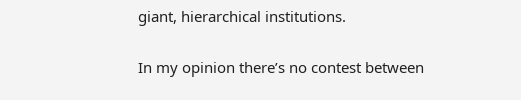giant, hierarchical institutions.

In my opinion there’s no contest between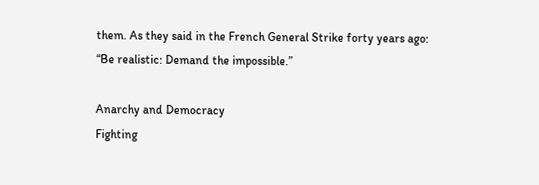them. As they said in the French General Strike forty years ago: “Be realistic: Demand the impossible.”

Anarchy and Democracy
Fighting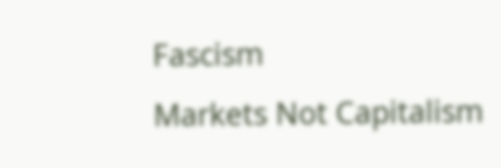Fascism
Markets Not Capitalism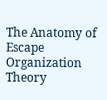The Anatomy of Escape
Organization Theory